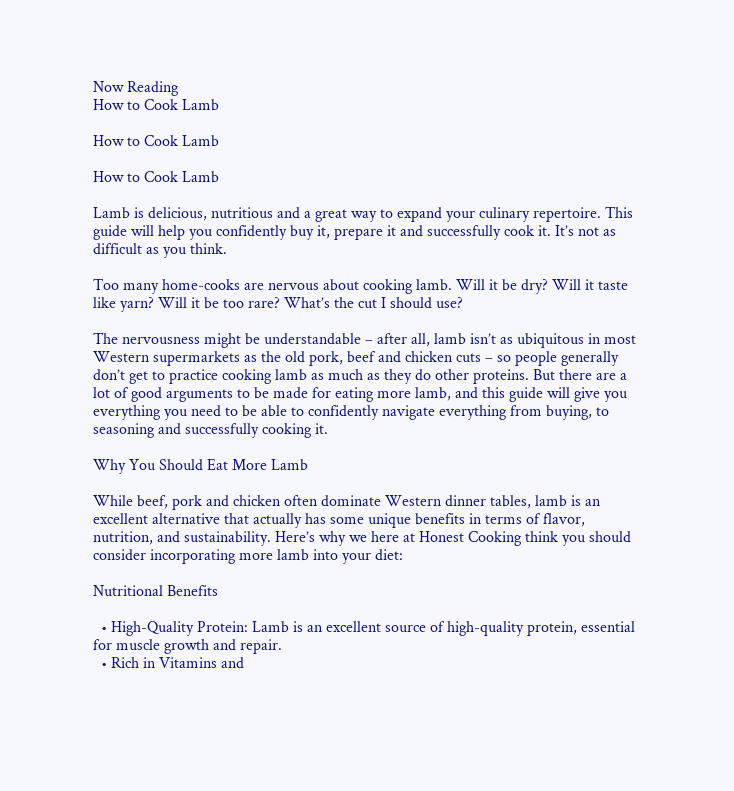Now Reading
How to Cook Lamb

How to Cook Lamb

How to Cook Lamb

Lamb is delicious, nutritious and a great way to expand your culinary repertoire. This guide will help you confidently buy it, prepare it and successfully cook it. It’s not as difficult as you think.

Too many home-cooks are nervous about cooking lamb. Will it be dry? Will it taste like yarn? Will it be too rare? What’s the cut I should use?

The nervousness might be understandable – after all, lamb isn’t as ubiquitous in most Western supermarkets as the old pork, beef and chicken cuts – so people generally don’t get to practice cooking lamb as much as they do other proteins. But there are a lot of good arguments to be made for eating more lamb, and this guide will give you everything you need to be able to confidently navigate everything from buying, to seasoning and successfully cooking it.

Why You Should Eat More Lamb

While beef, pork and chicken often dominate Western dinner tables, lamb is an excellent alternative that actually has some unique benefits in terms of flavor, nutrition, and sustainability. Here’s why we here at Honest Cooking think you should consider incorporating more lamb into your diet:

Nutritional Benefits

  • High-Quality Protein: Lamb is an excellent source of high-quality protein, essential for muscle growth and repair.
  • Rich in Vitamins and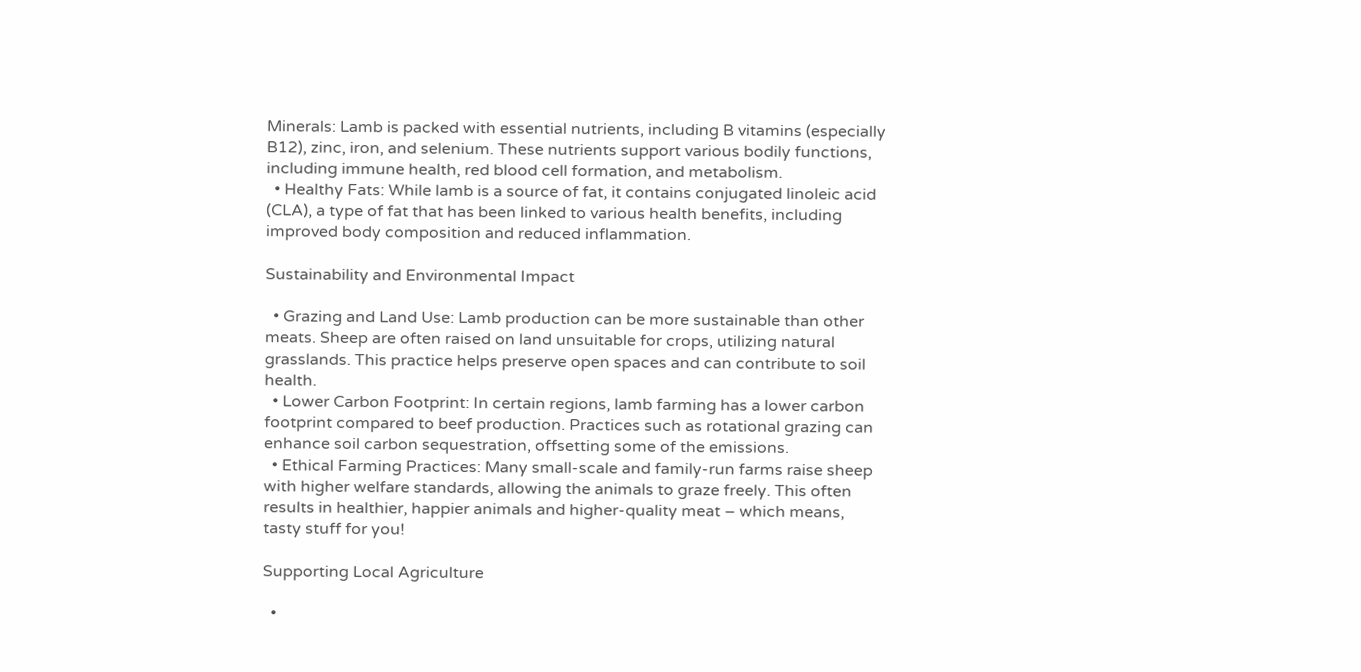Minerals: Lamb is packed with essential nutrients, including B vitamins (especially B12), zinc, iron, and selenium. These nutrients support various bodily functions, including immune health, red blood cell formation, and metabolism.
  • Healthy Fats: While lamb is a source of fat, it contains conjugated linoleic acid (CLA), a type of fat that has been linked to various health benefits, including improved body composition and reduced inflammation.

Sustainability and Environmental Impact

  • Grazing and Land Use: Lamb production can be more sustainable than other meats. Sheep are often raised on land unsuitable for crops, utilizing natural grasslands. This practice helps preserve open spaces and can contribute to soil health.
  • Lower Carbon Footprint: In certain regions, lamb farming has a lower carbon footprint compared to beef production. Practices such as rotational grazing can enhance soil carbon sequestration, offsetting some of the emissions.
  • Ethical Farming Practices: Many small-scale and family-run farms raise sheep with higher welfare standards, allowing the animals to graze freely. This often results in healthier, happier animals and higher-quality meat – which means, tasty stuff for you!

Supporting Local Agriculture

  •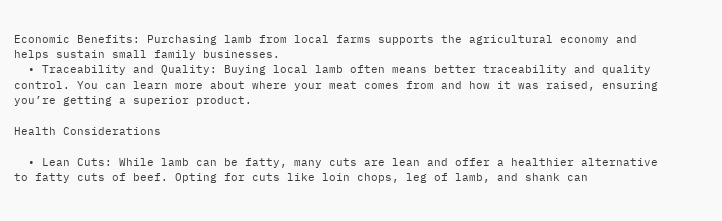Economic Benefits: Purchasing lamb from local farms supports the agricultural economy and helps sustain small family businesses.
  • Traceability and Quality: Buying local lamb often means better traceability and quality control. You can learn more about where your meat comes from and how it was raised, ensuring you’re getting a superior product.

Health Considerations

  • Lean Cuts: While lamb can be fatty, many cuts are lean and offer a healthier alternative to fatty cuts of beef. Opting for cuts like loin chops, leg of lamb, and shank can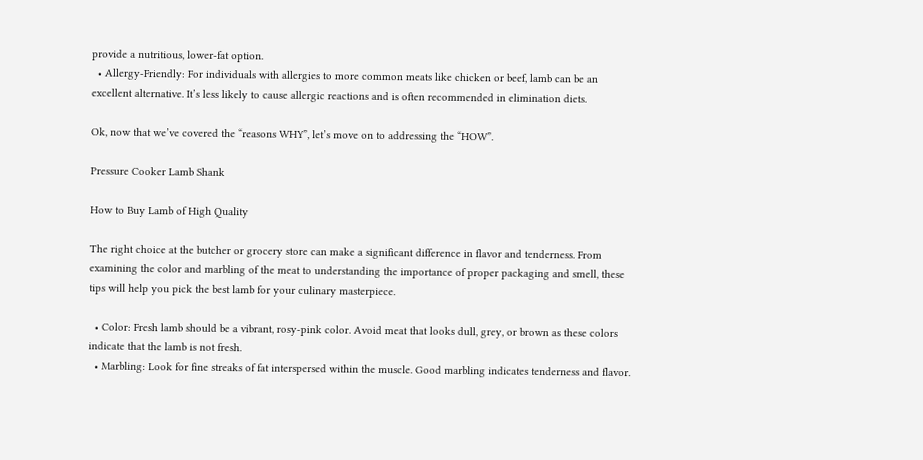provide a nutritious, lower-fat option.
  • Allergy-Friendly: For individuals with allergies to more common meats like chicken or beef, lamb can be an excellent alternative. It’s less likely to cause allergic reactions and is often recommended in elimination diets.

Ok, now that we’ve covered the “reasons WHY”, let’s move on to addressing the “HOW”.

Pressure Cooker Lamb Shank

How to Buy Lamb of High Quality

The right choice at the butcher or grocery store can make a significant difference in flavor and tenderness. From examining the color and marbling of the meat to understanding the importance of proper packaging and smell, these tips will help you pick the best lamb for your culinary masterpiece.

  • Color: Fresh lamb should be a vibrant, rosy-pink color. Avoid meat that looks dull, grey, or brown as these colors indicate that the lamb is not fresh.
  • Marbling: Look for fine streaks of fat interspersed within the muscle. Good marbling indicates tenderness and flavor.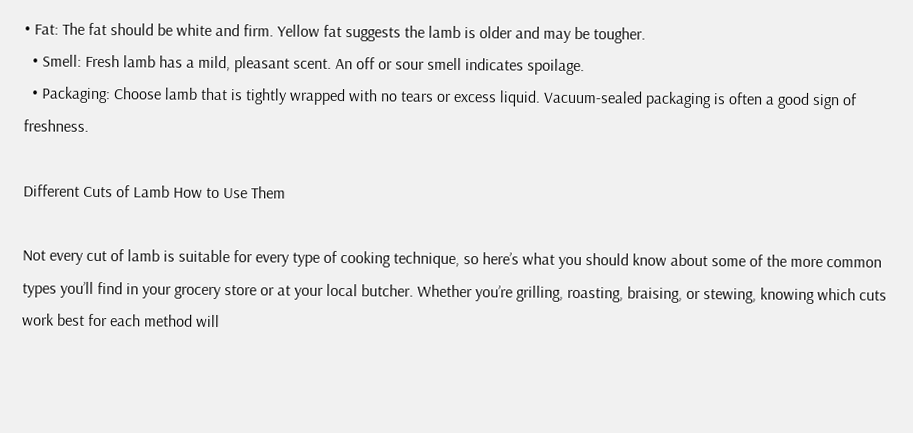• Fat: The fat should be white and firm. Yellow fat suggests the lamb is older and may be tougher.
  • Smell: Fresh lamb has a mild, pleasant scent. An off or sour smell indicates spoilage.
  • Packaging: Choose lamb that is tightly wrapped with no tears or excess liquid. Vacuum-sealed packaging is often a good sign of freshness.

Different Cuts of Lamb How to Use Them

Not every cut of lamb is suitable for every type of cooking technique, so here’s what you should know about some of the more common types you’ll find in your grocery store or at your local butcher. Whether you’re grilling, roasting, braising, or stewing, knowing which cuts work best for each method will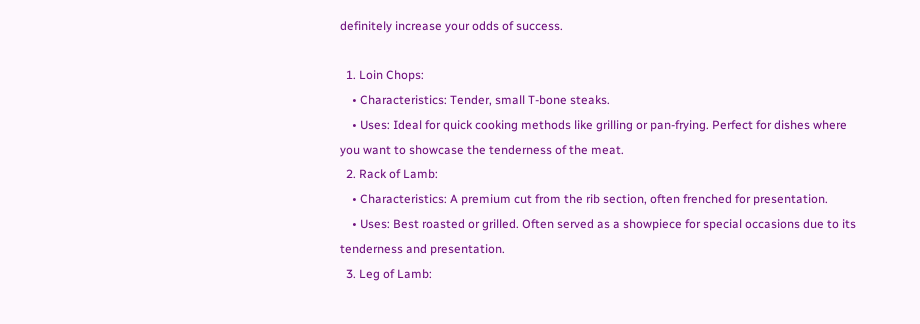definitely increase your odds of success.

  1. Loin Chops:
    • Characteristics: Tender, small T-bone steaks.
    • Uses: Ideal for quick cooking methods like grilling or pan-frying. Perfect for dishes where you want to showcase the tenderness of the meat.
  2. Rack of Lamb:
    • Characteristics: A premium cut from the rib section, often frenched for presentation.
    • Uses: Best roasted or grilled. Often served as a showpiece for special occasions due to its tenderness and presentation.
  3. Leg of Lamb: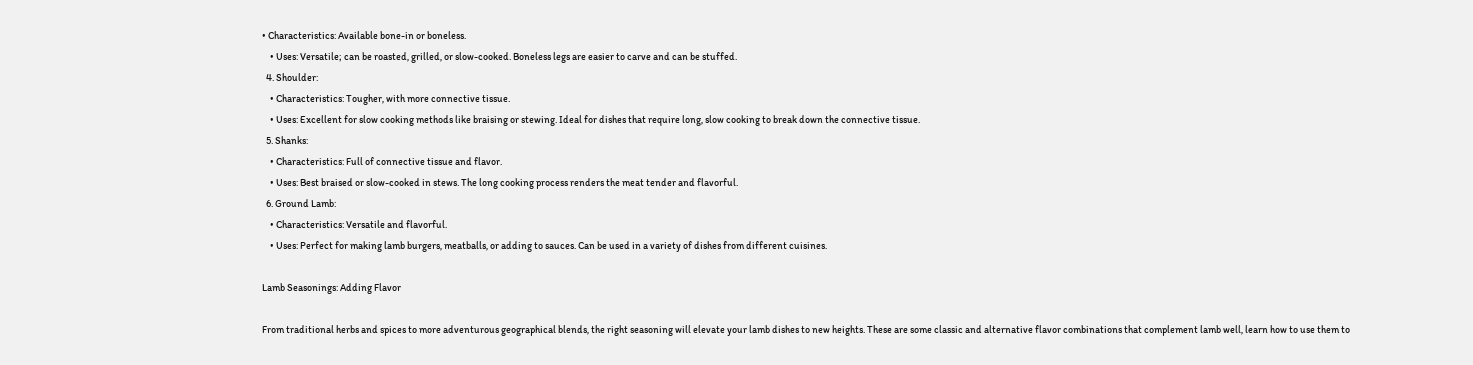• Characteristics: Available bone-in or boneless.
    • Uses: Versatile; can be roasted, grilled, or slow-cooked. Boneless legs are easier to carve and can be stuffed.
  4. Shoulder:
    • Characteristics: Tougher, with more connective tissue.
    • Uses: Excellent for slow cooking methods like braising or stewing. Ideal for dishes that require long, slow cooking to break down the connective tissue.
  5. Shanks:
    • Characteristics: Full of connective tissue and flavor.
    • Uses: Best braised or slow-cooked in stews. The long cooking process renders the meat tender and flavorful.
  6. Ground Lamb:
    • Characteristics: Versatile and flavorful.
    • Uses: Perfect for making lamb burgers, meatballs, or adding to sauces. Can be used in a variety of dishes from different cuisines.

Lamb Seasonings: Adding Flavor

From traditional herbs and spices to more adventurous geographical blends, the right seasoning will elevate your lamb dishes to new heights. These are some classic and alternative flavor combinations that complement lamb well, learn how to use them to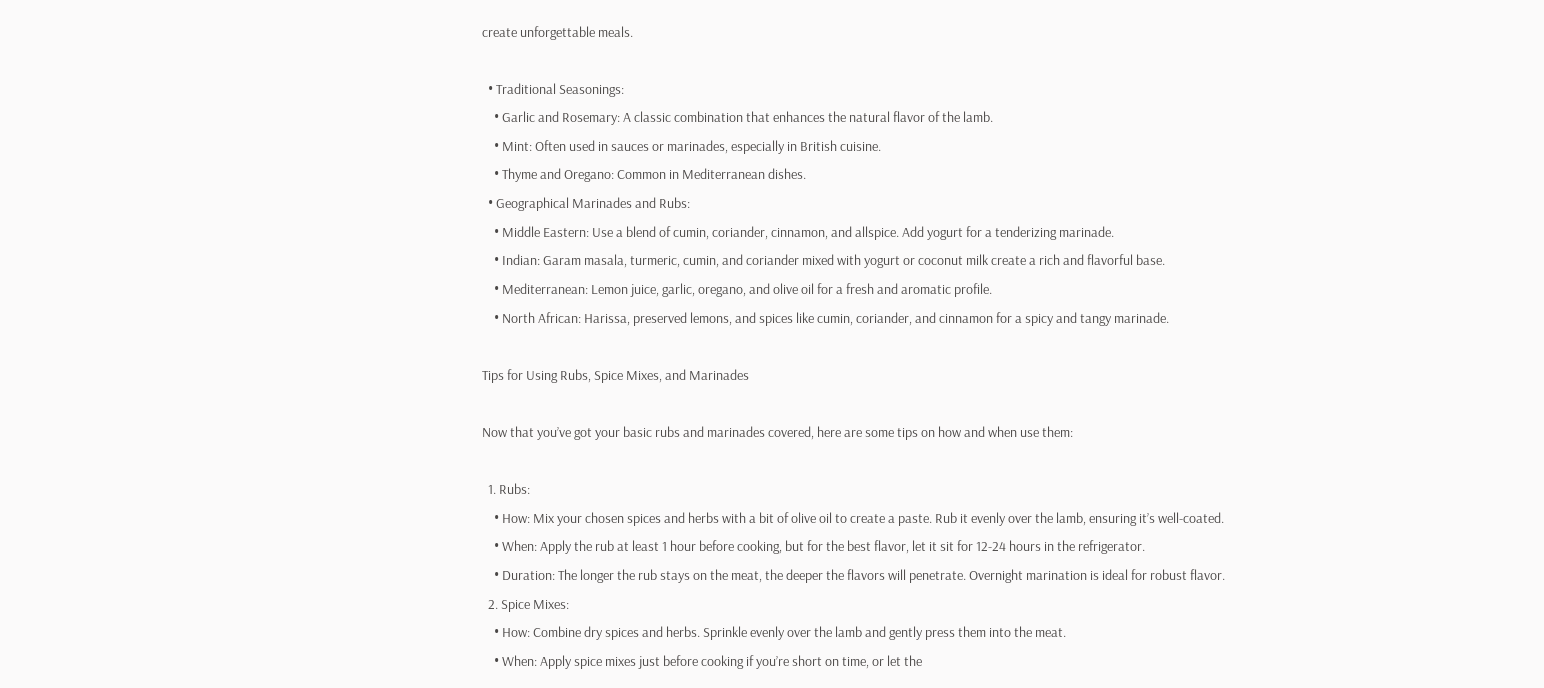create unforgettable meals.

  • Traditional Seasonings:
    • Garlic and Rosemary: A classic combination that enhances the natural flavor of the lamb.
    • Mint: Often used in sauces or marinades, especially in British cuisine.
    • Thyme and Oregano: Common in Mediterranean dishes.
  • Geographical Marinades and Rubs:
    • Middle Eastern: Use a blend of cumin, coriander, cinnamon, and allspice. Add yogurt for a tenderizing marinade.
    • Indian: Garam masala, turmeric, cumin, and coriander mixed with yogurt or coconut milk create a rich and flavorful base.
    • Mediterranean: Lemon juice, garlic, oregano, and olive oil for a fresh and aromatic profile.
    • North African: Harissa, preserved lemons, and spices like cumin, coriander, and cinnamon for a spicy and tangy marinade.

Tips for Using Rubs, Spice Mixes, and Marinades

Now that you’ve got your basic rubs and marinades covered, here are some tips on how and when use them:

  1. Rubs:
    • How: Mix your chosen spices and herbs with a bit of olive oil to create a paste. Rub it evenly over the lamb, ensuring it’s well-coated.
    • When: Apply the rub at least 1 hour before cooking, but for the best flavor, let it sit for 12-24 hours in the refrigerator.
    • Duration: The longer the rub stays on the meat, the deeper the flavors will penetrate. Overnight marination is ideal for robust flavor.
  2. Spice Mixes:
    • How: Combine dry spices and herbs. Sprinkle evenly over the lamb and gently press them into the meat.
    • When: Apply spice mixes just before cooking if you’re short on time, or let the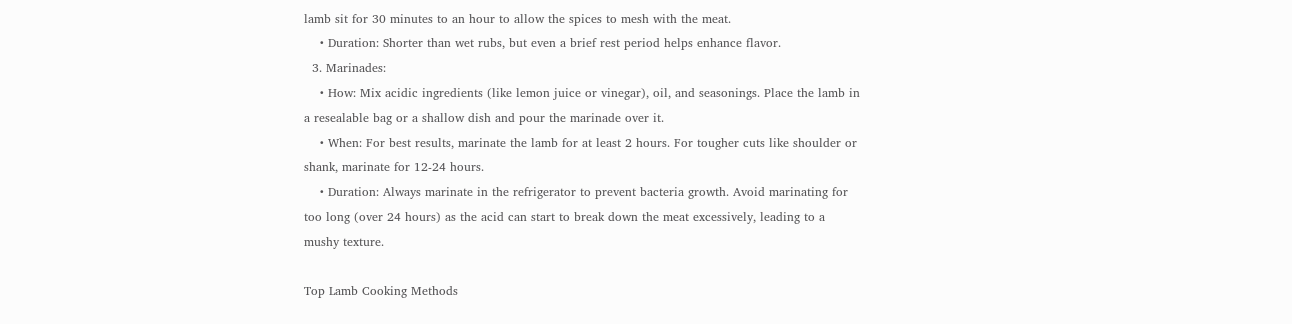lamb sit for 30 minutes to an hour to allow the spices to mesh with the meat.
    • Duration: Shorter than wet rubs, but even a brief rest period helps enhance flavor.
  3. Marinades:
    • How: Mix acidic ingredients (like lemon juice or vinegar), oil, and seasonings. Place the lamb in a resealable bag or a shallow dish and pour the marinade over it.
    • When: For best results, marinate the lamb for at least 2 hours. For tougher cuts like shoulder or shank, marinate for 12-24 hours.
    • Duration: Always marinate in the refrigerator to prevent bacteria growth. Avoid marinating for too long (over 24 hours) as the acid can start to break down the meat excessively, leading to a mushy texture.

Top Lamb Cooking Methods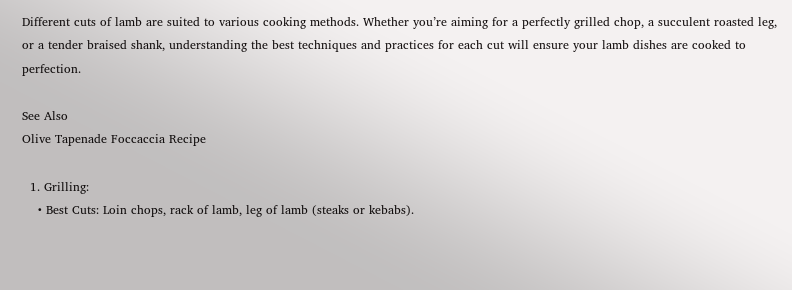Different cuts of lamb are suited to various cooking methods. Whether you’re aiming for a perfectly grilled chop, a succulent roasted leg, or a tender braised shank, understanding the best techniques and practices for each cut will ensure your lamb dishes are cooked to perfection.

See Also
Olive Tapenade Foccaccia Recipe

  1. Grilling:
    • Best Cuts: Loin chops, rack of lamb, leg of lamb (steaks or kebabs).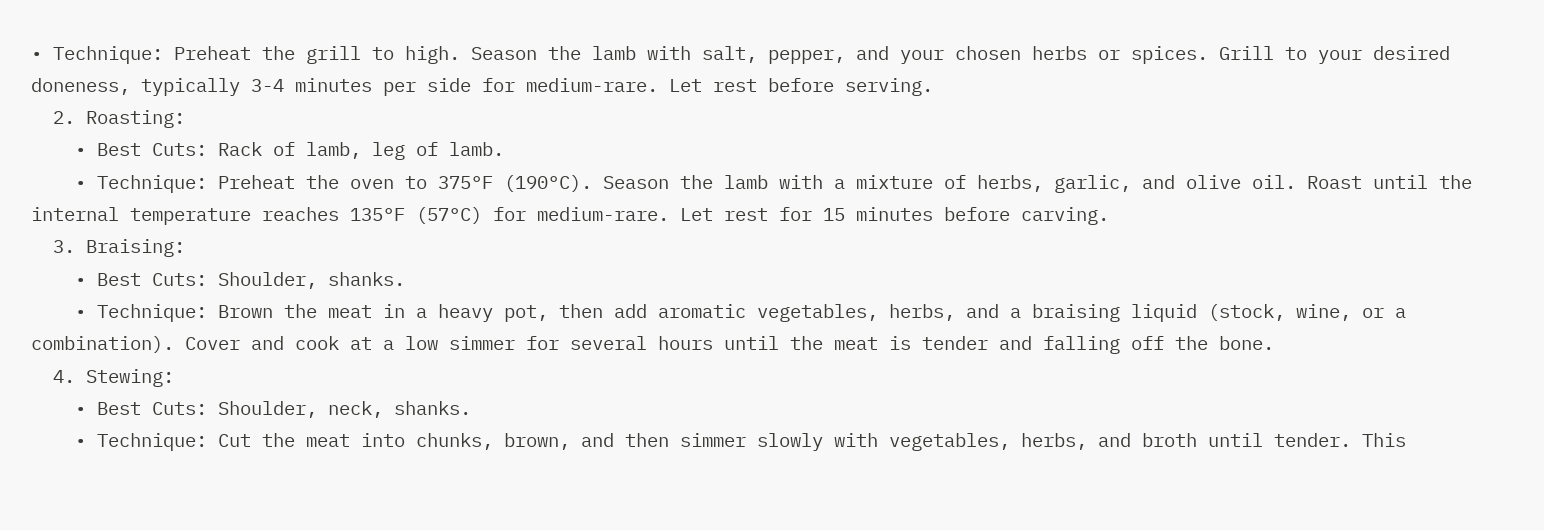• Technique: Preheat the grill to high. Season the lamb with salt, pepper, and your chosen herbs or spices. Grill to your desired doneness, typically 3-4 minutes per side for medium-rare. Let rest before serving.
  2. Roasting:
    • Best Cuts: Rack of lamb, leg of lamb.
    • Technique: Preheat the oven to 375°F (190°C). Season the lamb with a mixture of herbs, garlic, and olive oil. Roast until the internal temperature reaches 135°F (57°C) for medium-rare. Let rest for 15 minutes before carving.
  3. Braising:
    • Best Cuts: Shoulder, shanks.
    • Technique: Brown the meat in a heavy pot, then add aromatic vegetables, herbs, and a braising liquid (stock, wine, or a combination). Cover and cook at a low simmer for several hours until the meat is tender and falling off the bone.
  4. Stewing:
    • Best Cuts: Shoulder, neck, shanks.
    • Technique: Cut the meat into chunks, brown, and then simmer slowly with vegetables, herbs, and broth until tender. This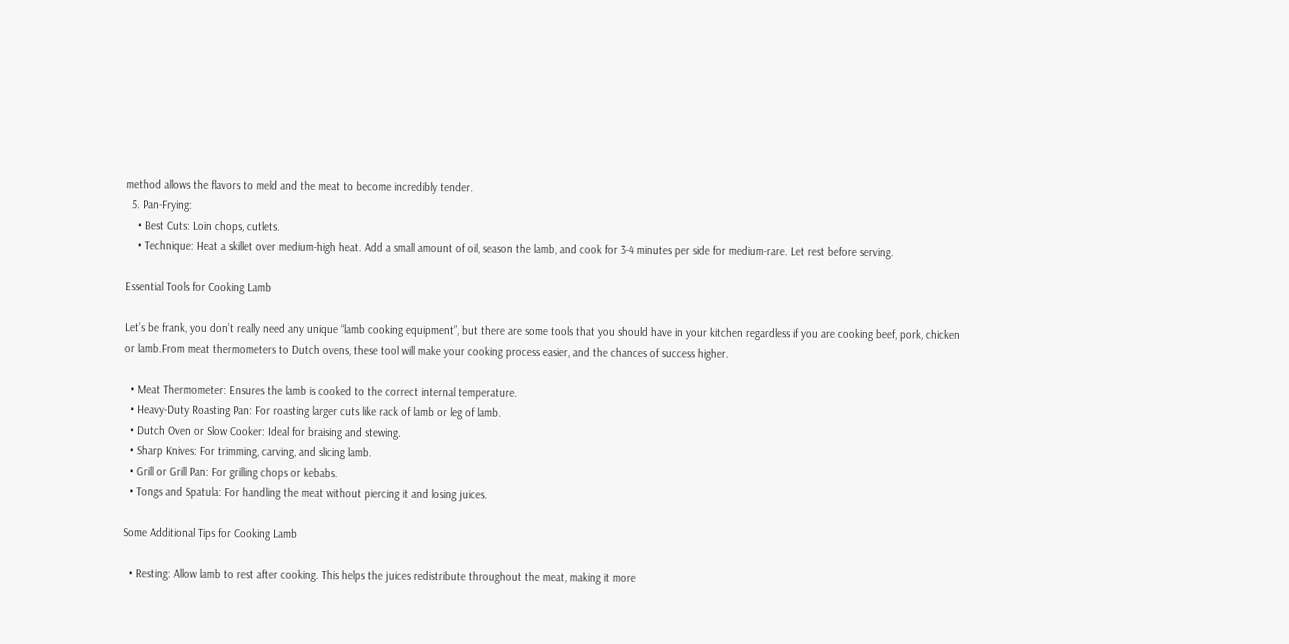method allows the flavors to meld and the meat to become incredibly tender.
  5. Pan-Frying:
    • Best Cuts: Loin chops, cutlets.
    • Technique: Heat a skillet over medium-high heat. Add a small amount of oil, season the lamb, and cook for 3-4 minutes per side for medium-rare. Let rest before serving.

Essential Tools for Cooking Lamb

Let’s be frank, you don’t really need any unique “lamb cooking equipment”, but there are some tools that you should have in your kitchen regardless if you are cooking beef, pork, chicken or lamb.From meat thermometers to Dutch ovens, these tool will make your cooking process easier, and the chances of success higher.

  • Meat Thermometer: Ensures the lamb is cooked to the correct internal temperature.
  • Heavy-Duty Roasting Pan: For roasting larger cuts like rack of lamb or leg of lamb.
  • Dutch Oven or Slow Cooker: Ideal for braising and stewing.
  • Sharp Knives: For trimming, carving, and slicing lamb.
  • Grill or Grill Pan: For grilling chops or kebabs.
  • Tongs and Spatula: For handling the meat without piercing it and losing juices.

Some Additional Tips for Cooking Lamb

  • Resting: Allow lamb to rest after cooking. This helps the juices redistribute throughout the meat, making it more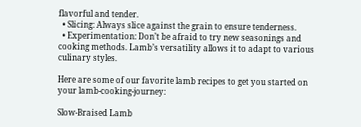flavorful and tender.
  • Slicing: Always slice against the grain to ensure tenderness.
  • Experimentation: Don’t be afraid to try new seasonings and cooking methods. Lamb’s versatility allows it to adapt to various culinary styles.

Here are some of our favorite lamb recipes to get you started on your lamb-cooking-journey:

Slow-Braised Lamb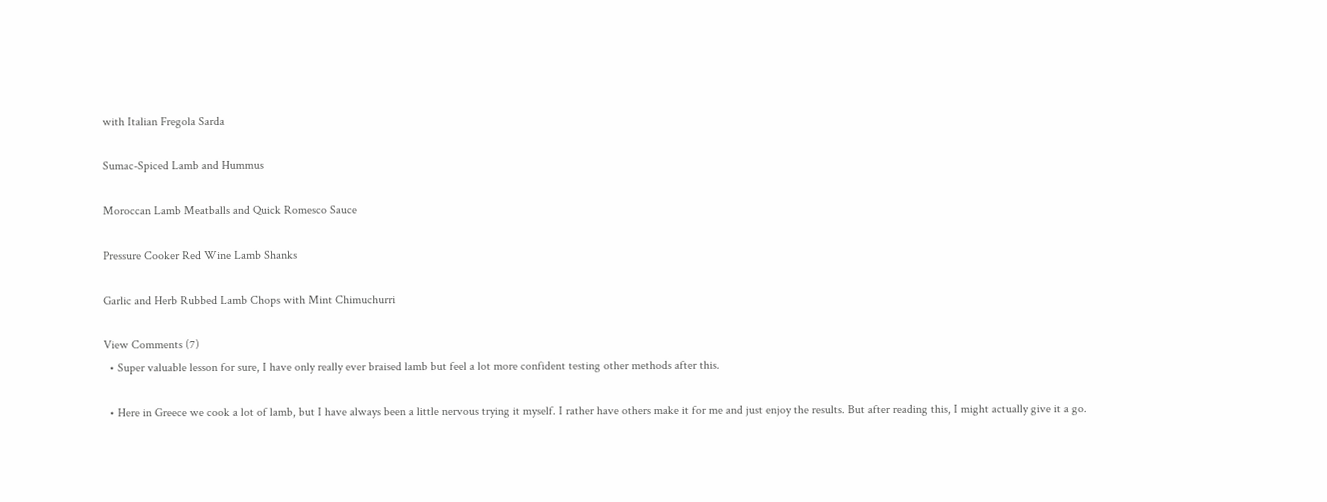with Italian Fregola Sarda

Sumac-Spiced Lamb and Hummus

Moroccan Lamb Meatballs and Quick Romesco Sauce

Pressure Cooker Red Wine Lamb Shanks

Garlic and Herb Rubbed Lamb Chops with Mint Chimuchurri

View Comments (7)
  • Super valuable lesson for sure, I have only really ever braised lamb but feel a lot more confident testing other methods after this.

  • Here in Greece we cook a lot of lamb, but I have always been a little nervous trying it myself. I rather have others make it for me and just enjoy the results. But after reading this, I might actually give it a go.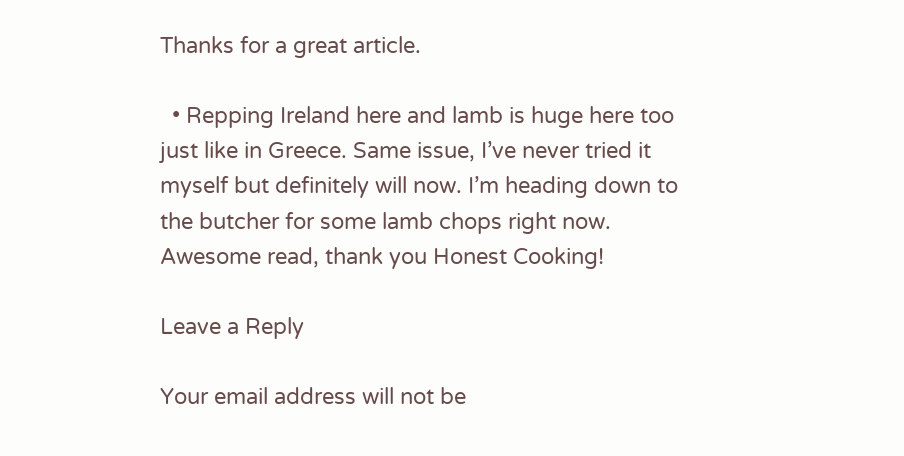Thanks for a great article.

  • Repping Ireland here and lamb is huge here too just like in Greece. Same issue, I’ve never tried it myself but definitely will now. I’m heading down to the butcher for some lamb chops right now. Awesome read, thank you Honest Cooking!

Leave a Reply

Your email address will not be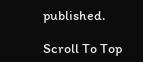published.

Scroll To Top